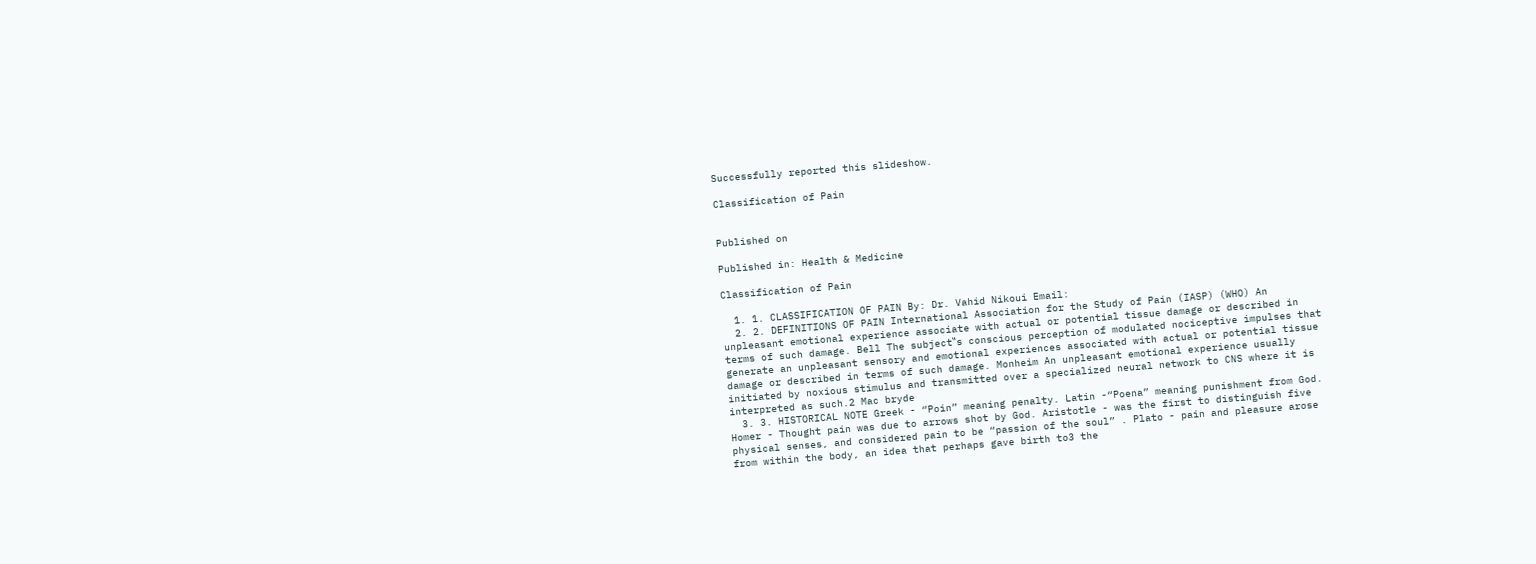Successfully reported this slideshow.

Classification of Pain


Published on

Published in: Health & Medicine

Classification of Pain

  1. 1. CLASSIFICATION OF PAIN By: Dr. Vahid Nikoui Email:
  2. 2. DEFINITIONS OF PAIN International Association for the Study of Pain (IASP) (WHO) An unpleasant emotional experience associate with actual or potential tissue damage or described in terms of such damage. Bell The subject‟s conscious perception of modulated nociceptive impulses that generate an unpleasant sensory and emotional experiences associated with actual or potential tissue damage or described in terms of such damage. Monheim An unpleasant emotional experience usually initiated by noxious stimulus and transmitted over a specialized neural network to CNS where it is interpreted as such.2 Mac bryde
  3. 3. HISTORICAL NOTE Greek - “Poin” meaning penalty. Latin -“Poena” meaning punishment from God. Homer - Thought pain was due to arrows shot by God. Aristotle - was the first to distinguish five physical senses, and considered pain to be “passion of the soul” . Plato - pain and pleasure arose from within the body, an idea that perhaps gave birth to3 the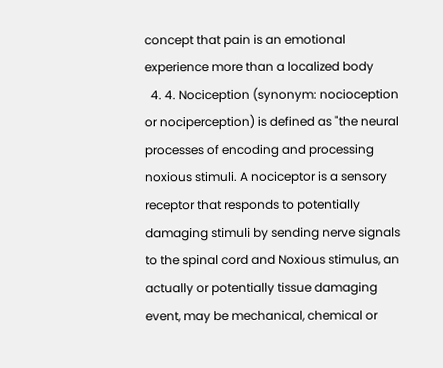concept that pain is an emotional experience more than a localized body
  4. 4. Nociception (synonym: nocioception or nociperception) is defined as "the neural processes of encoding and processing noxious stimuli. A nociceptor is a sensory receptor that responds to potentially damaging stimuli by sending nerve signals to the spinal cord and Noxious stimulus, an actually or potentially tissue damaging event, may be mechanical, chemical or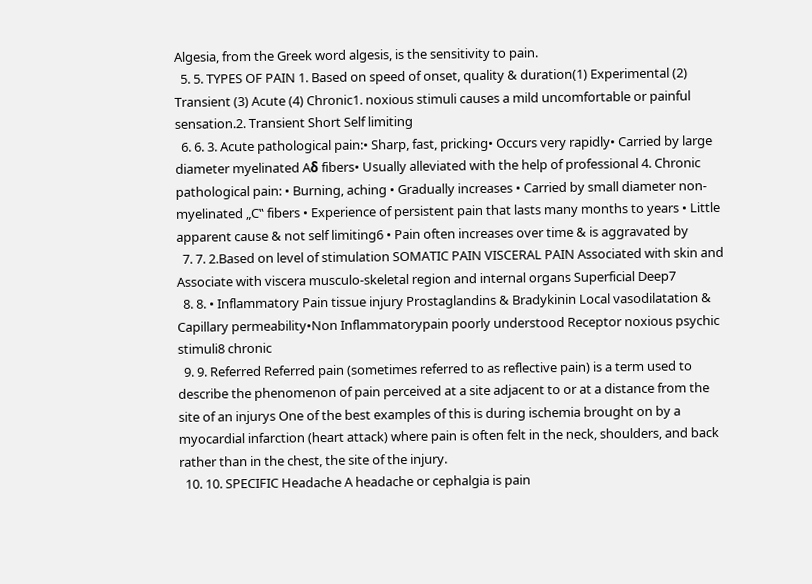Algesia, from the Greek word algesis, is the sensitivity to pain.
  5. 5. TYPES OF PAIN 1. Based on speed of onset, quality & duration(1) Experimental (2) Transient (3) Acute (4) Chronic1. noxious stimuli causes a mild uncomfortable or painful sensation.2. Transient Short Self limiting
  6. 6. 3. Acute pathological pain:• Sharp, fast, pricking• Occurs very rapidly• Carried by large diameter myelinated Aδ fibers• Usually alleviated with the help of professional 4. Chronic pathological pain: • Burning, aching • Gradually increases • Carried by small diameter non-myelinated „C‟ fibers • Experience of persistent pain that lasts many months to years • Little apparent cause & not self limiting6 • Pain often increases over time & is aggravated by
  7. 7. 2.Based on level of stimulation SOMATIC PAIN VISCERAL PAIN Associated with skin and Associate with viscera musculo-skeletal region and internal organs Superficial Deep7
  8. 8. • Inflammatory Pain tissue injury Prostaglandins & Bradykinin Local vasodilatation & Capillary permeability•Non Inflammatorypain poorly understood Receptor noxious psychic stimuli8 chronic
  9. 9. Referred Referred pain (sometimes referred to as reflective pain) is a term used to describe the phenomenon of pain perceived at a site adjacent to or at a distance from the site of an injurys One of the best examples of this is during ischemia brought on by a myocardial infarction (heart attack) where pain is often felt in the neck, shoulders, and back rather than in the chest, the site of the injury.
  10. 10. SPECIFIC Headache A headache or cephalgia is pain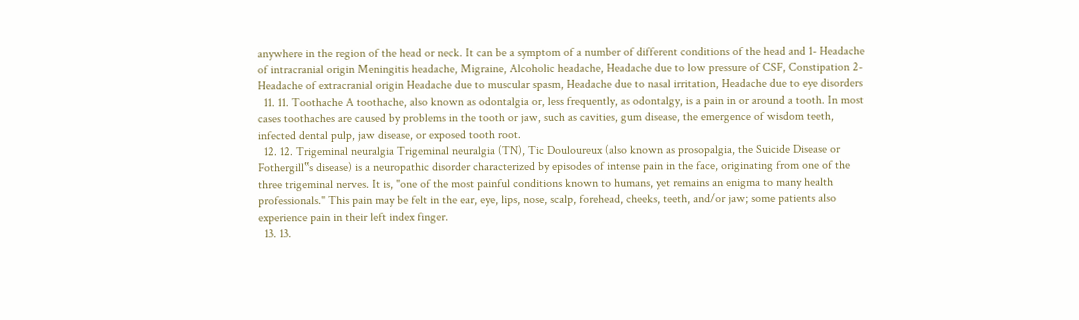anywhere in the region of the head or neck. It can be a symptom of a number of different conditions of the head and 1- Headache of intracranial origin Meningitis headache, Migraine, Alcoholic headache, Headache due to low pressure of CSF, Constipation 2- Headache of extracranial origin Headache due to muscular spasm, Headache due to nasal irritation, Headache due to eye disorders
  11. 11. Toothache A toothache, also known as odontalgia or, less frequently, as odontalgy, is a pain in or around a tooth. In most cases toothaches are caused by problems in the tooth or jaw, such as cavities, gum disease, the emergence of wisdom teeth, infected dental pulp, jaw disease, or exposed tooth root.
  12. 12. Trigeminal neuralgia Trigeminal neuralgia (TN), Tic Douloureux (also known as prosopalgia, the Suicide Disease or Fothergill‟s disease) is a neuropathic disorder characterized by episodes of intense pain in the face, originating from one of the three trigeminal nerves. It is, "one of the most painful conditions known to humans, yet remains an enigma to many health professionals." This pain may be felt in the ear, eye, lips, nose, scalp, forehead, cheeks, teeth, and/or jaw; some patients also experience pain in their left index finger.
  13. 13.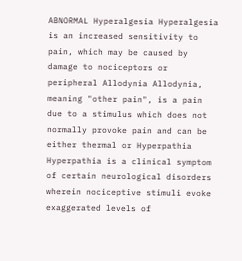ABNORMAL Hyperalgesia Hyperalgesia is an increased sensitivity to pain, which may be caused by damage to nociceptors or peripheral Allodynia Allodynia, meaning "other pain", is a pain due to a stimulus which does not normally provoke pain and can be either thermal or Hyperpathia Hyperpathia is a clinical symptom of certain neurological disorders wherein nociceptive stimuli evoke exaggerated levels of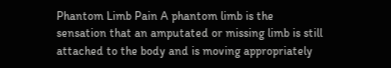Phantom Limb Pain A phantom limb is the sensation that an amputated or missing limb is still attached to the body and is moving appropriately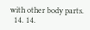with other body parts.
  14. 14.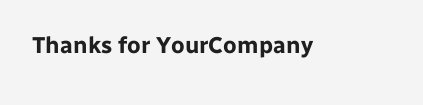Thanks for YourCompany